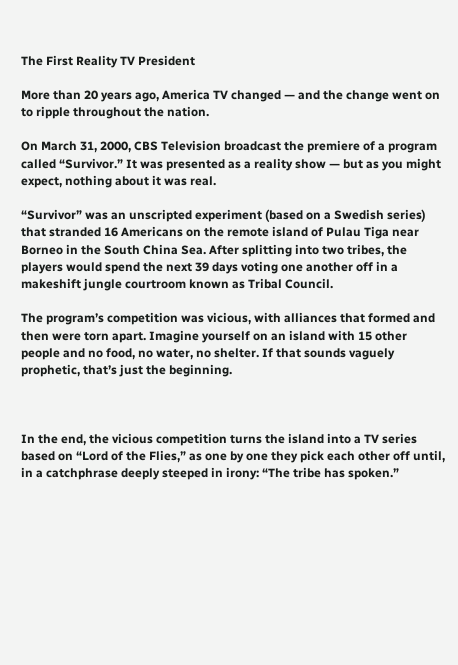The First Reality TV President

More than 20 years ago, America TV changed — and the change went on to ripple throughout the nation.

On March 31, 2000, CBS Television broadcast the premiere of a program called “Survivor.” It was presented as a reality show — but as you might expect, nothing about it was real.

“Survivor” was an unscripted experiment (based on a Swedish series) that stranded 16 Americans on the remote island of Pulau Tiga near Borneo in the South China Sea. After splitting into two tribes, the players would spend the next 39 days voting one another off in a makeshift jungle courtroom known as Tribal Council.

The program’s competition was vicious, with alliances that formed and then were torn apart. Imagine yourself on an island with 15 other people and no food, no water, no shelter. If that sounds vaguely prophetic, that’s just the beginning.



In the end, the vicious competition turns the island into a TV series based on “Lord of the Flies,” as one by one they pick each other off until, in a catchphrase deeply steeped in irony: “The tribe has spoken.”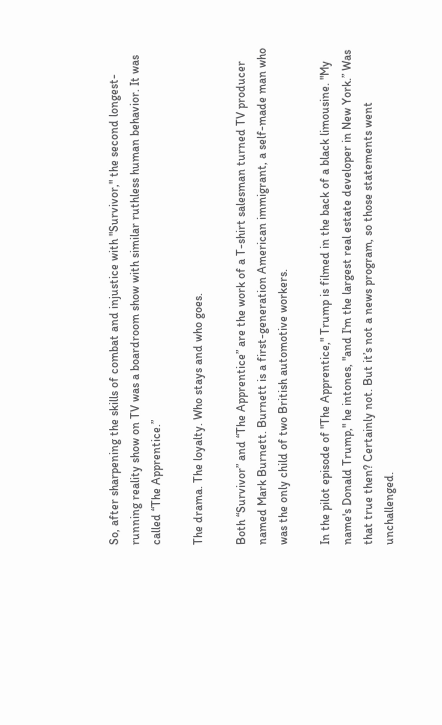So, after sharpening the skills of combat and injustice with "Survivor," the second longest-running reality show on TV was a boardroom show with similar ruthless human behavior. It was called “The Apprentice.”

The drama. The loyalty. Who stays and who goes.

Both “Survivor” and “The Apprentice” are the work of a T-shirt salesman turned TV producer named Mark Burnett. Burnett is a first-generation American immigrant, a self-made man who was the only child of two British automotive workers.

In the pilot episode of "The Apprentice," Trump is filmed in the back of a black limousine. "My name's Donald Trump," he intones, "and I'm the largest real estate developer in New York.” Was that true then? Certainly not. But it’s not a news program, so those statements went unchallenged.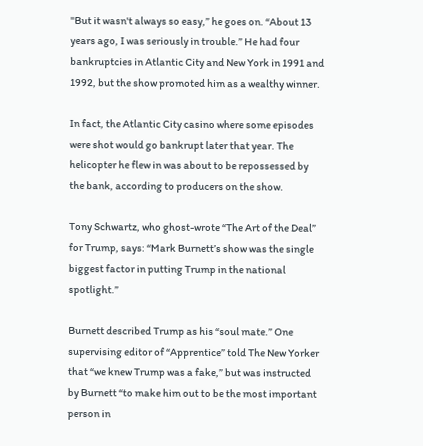"But it wasn't always so easy,” he goes on. “About 13 years ago, I was seriously in trouble.” He had four bankruptcies in Atlantic City and New York in 1991 and 1992, but the show promoted him as a wealthy winner.

In fact, the Atlantic City casino where some episodes were shot would go bankrupt later that year. The helicopter he flew in was about to be repossessed by the bank, according to producers on the show.

Tony Schwartz, who ghost-wrote “The Art of the Deal” for Trump, says: “Mark Burnett’s show was the single biggest factor in putting Trump in the national spotlight.”

Burnett described Trump as his “soul mate.” One supervising editor of “Apprentice” told The New Yorker that “we knew Trump was a fake,” but was instructed by Burnett “to make him out to be the most important person in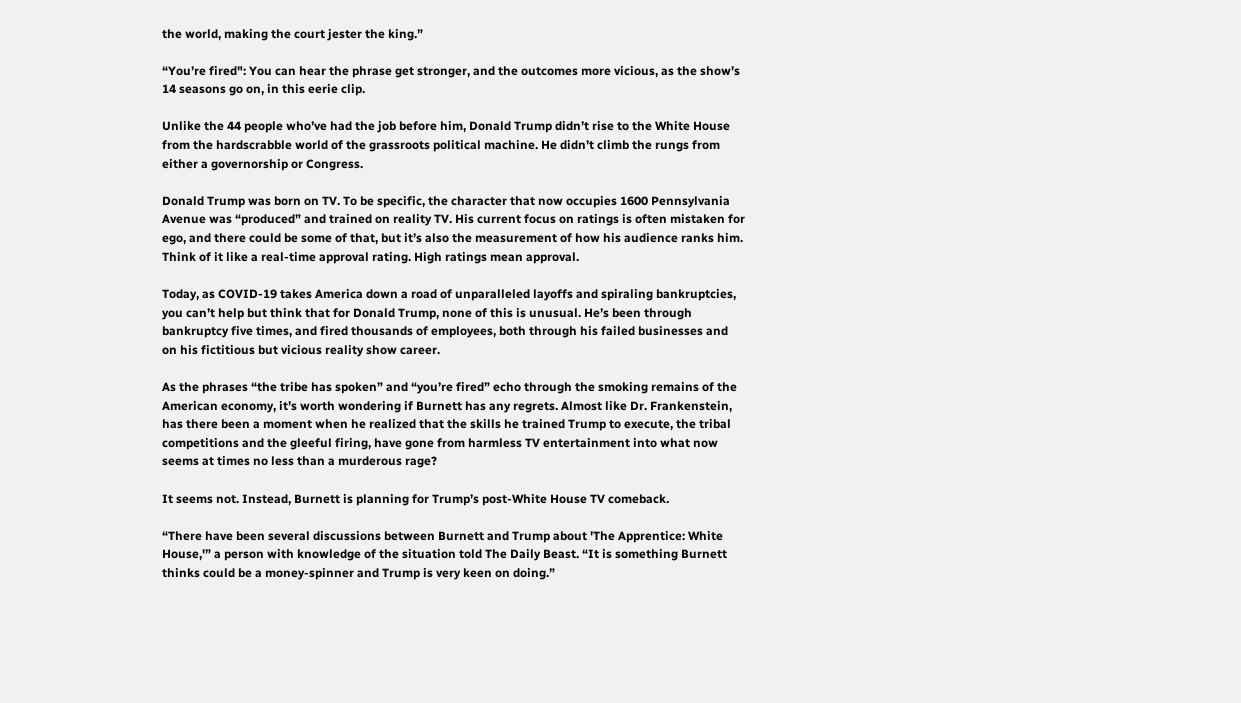the world, making the court jester the king.”

“You’re fired": You can hear the phrase get stronger, and the outcomes more vicious, as the show’s 14 seasons go on, in this eerie clip.

Unlike the 44 people who’ve had the job before him, Donald Trump didn’t rise to the White House from the hardscrabble world of the grassroots political machine. He didn’t climb the rungs from either a governorship or Congress.

Donald Trump was born on TV. To be specific, the character that now occupies 1600 Pennsylvania Avenue was “produced” and trained on reality TV. His current focus on ratings is often mistaken for ego, and there could be some of that, but it’s also the measurement of how his audience ranks him. Think of it like a real-time approval rating. High ratings mean approval.

Today, as COVID-19 takes America down a road of unparalleled layoffs and spiraling bankruptcies, you can’t help but think that for Donald Trump, none of this is unusual. He’s been through bankruptcy five times, and fired thousands of employees, both through his failed businesses and on his fictitious but vicious reality show career.

As the phrases “the tribe has spoken” and “you’re fired” echo through the smoking remains of the American economy, it’s worth wondering if Burnett has any regrets. Almost like Dr. Frankenstein, has there been a moment when he realized that the skills he trained Trump to execute, the tribal competitions and the gleeful firing, have gone from harmless TV entertainment into what now seems at times no less than a murderous rage?

It seems not. Instead, Burnett is planning for Trump’s post-White House TV comeback.

“There have been several discussions between Burnett and Trump about 'The Apprentice: White House,'” a person with knowledge of the situation told The Daily Beast. “It is something Burnett thinks could be a money-spinner and Trump is very keen on doing.”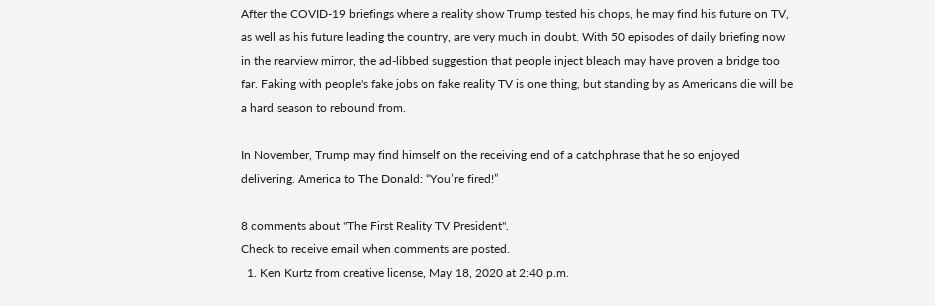After the COVID-19 briefings where a reality show Trump tested his chops, he may find his future on TV, as well as his future leading the country, are very much in doubt. With 50 episodes of daily briefing now in the rearview mirror, the ad-libbed suggestion that people inject bleach may have proven a bridge too far. Faking with people's fake jobs on fake reality TV is one thing, but standing by as Americans die will be a hard season to rebound from.

In November, Trump may find himself on the receiving end of a catchphrase that he so enjoyed delivering. America to The Donald: “You’re fired!”

8 comments about "The First Reality TV President".
Check to receive email when comments are posted.
  1. Ken Kurtz from creative license, May 18, 2020 at 2:40 p.m.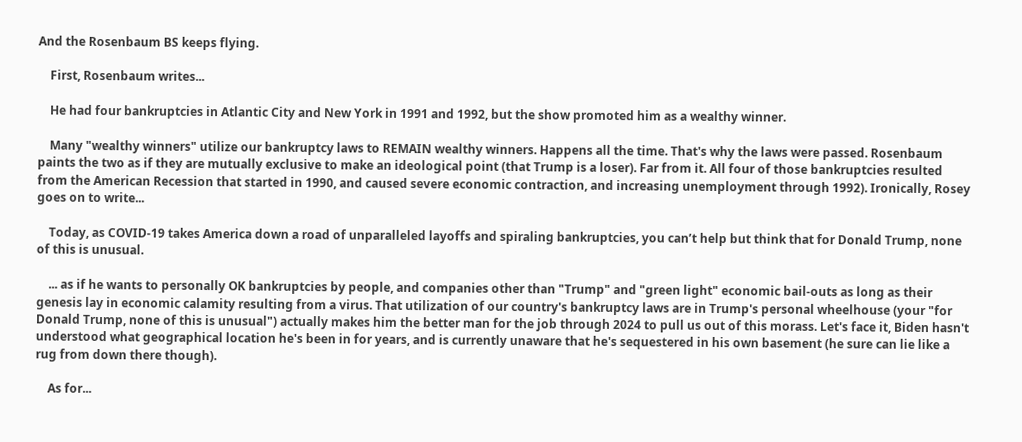And the Rosenbaum BS keeps flying.

    First, Rosenbaum writes...

    He had four bankruptcies in Atlantic City and New York in 1991 and 1992, but the show promoted him as a wealthy winner.

    Many "wealthy winners" utilize our bankruptcy laws to REMAIN wealthy winners. Happens all the time. That's why the laws were passed. Rosenbaum paints the two as if they are mutually exclusive to make an ideological point (that Trump is a loser). Far from it. All four of those bankruptcies resulted from the American Recession that started in 1990, and caused severe economic contraction, and increasing unemployment through 1992). Ironically, Rosey goes on to write...

    Today, as COVID-19 takes America down a road of unparalleled layoffs and spiraling bankruptcies, you can’t help but think that for Donald Trump, none of this is unusual.

    ... as if he wants to personally OK bankruptcies by people, and companies other than "Trump" and "green light" economic bail-outs as long as their genesis lay in economic calamity resulting from a virus. That utilization of our country's bankruptcy laws are in Trump's personal wheelhouse (your "for Donald Trump, none of this is unusual") actually makes him the better man for the job through 2024 to pull us out of this morass. Let's face it, Biden hasn't understood what geographical location he's been in for years, and is currently unaware that he's sequestered in his own basement (he sure can lie like a rug from down there though).

    As for...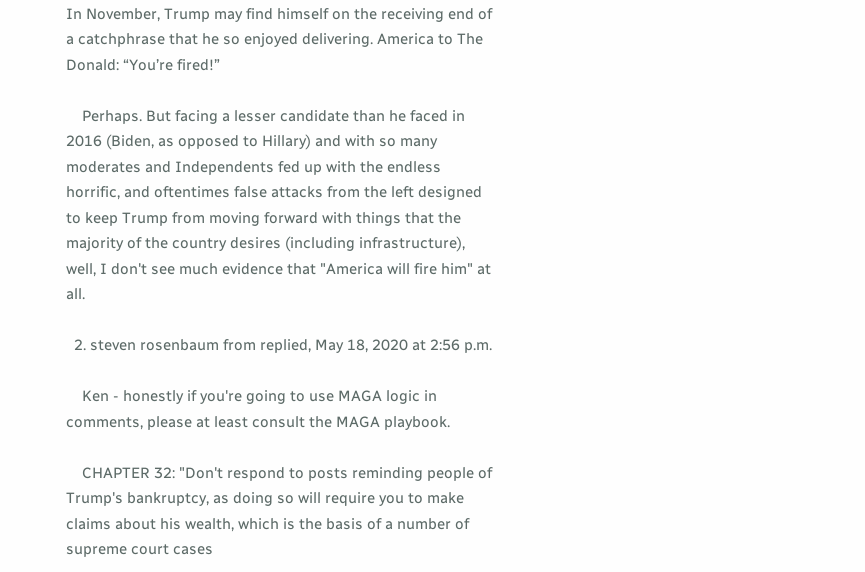In November, Trump may find himself on the receiving end of a catchphrase that he so enjoyed delivering. America to The Donald: “You’re fired!”

    Perhaps. But facing a lesser candidate than he faced in 2016 (Biden, as opposed to Hillary) and with so many moderates and Independents fed up with the endless horrific, and oftentimes false attacks from the left designed to keep Trump from moving forward with things that the majority of the country desires (including infrastructure), well, I don't see much evidence that "America will fire him" at all.

  2. steven rosenbaum from replied, May 18, 2020 at 2:56 p.m.

    Ken - honestly if you're going to use MAGA logic in comments, please at least consult the MAGA playbook.

    CHAPTER 32: "Don't respond to posts reminding people of Trump's bankruptcy, as doing so will require you to make claims about his wealth, which is the basis of a number of supreme court cases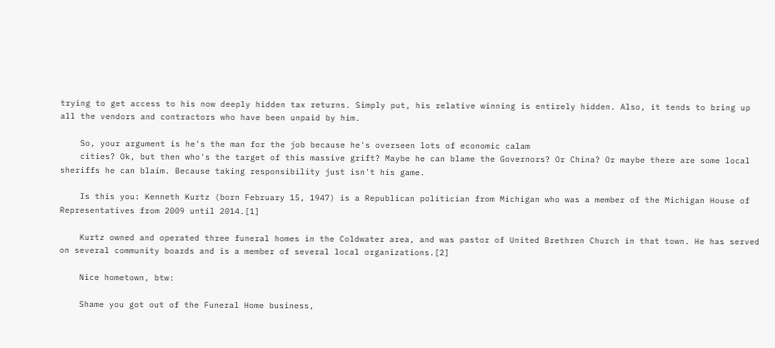trying to get access to his now deeply hidden tax returns. Simply put, his relative winning is entirely hidden. Also, it tends to bring up all the vendors and contractors who have been unpaid by him.

    So, your argument is he's the man for the job because he's overseen lots of economic calam
    cities? Ok, but then who's the target of this massive grift? Maybe he can blame the Governors? Or China? Or maybe there are some local sheriffs he can blaim. Because taking responsibility just isn't his game.

    Is this you: Kenneth Kurtz (born February 15, 1947) is a Republican politician from Michigan who was a member of the Michigan House of Representatives from 2009 until 2014.[1]

    Kurtz owned and operated three funeral homes in the Coldwater area, and was pastor of United Brethren Church in that town. He has served on several community boards and is a member of several local organizations.[2]

    Nice hometown, btw:

    Shame you got out of the Funeral Home business,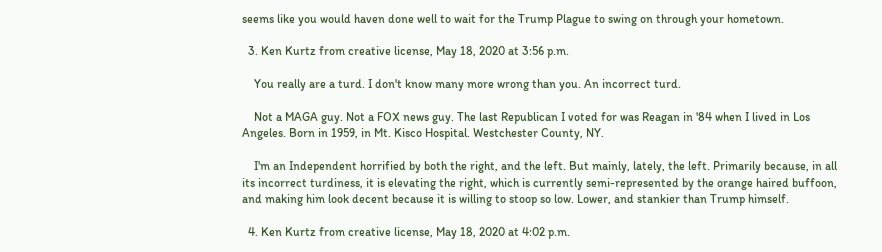seems like you would haven done well to wait for the Trump Plague to swing on through your hometown.

  3. Ken Kurtz from creative license, May 18, 2020 at 3:56 p.m.

    You really are a turd. I don't know many more wrong than you. An incorrect turd.

    Not a MAGA guy. Not a FOX news guy. The last Republican I voted for was Reagan in '84 when I lived in Los Angeles. Born in 1959, in Mt. Kisco Hospital. Westchester County, NY.

    I'm an Independent horrified by both the right, and the left. But mainly, lately, the left. Primarily because, in all its incorrect turdiness, it is elevating the right, which is currently semi-represented by the orange haired buffoon, and making him look decent because it is willing to stoop so low. Lower, and stankier than Trump himself.

  4. Ken Kurtz from creative license, May 18, 2020 at 4:02 p.m.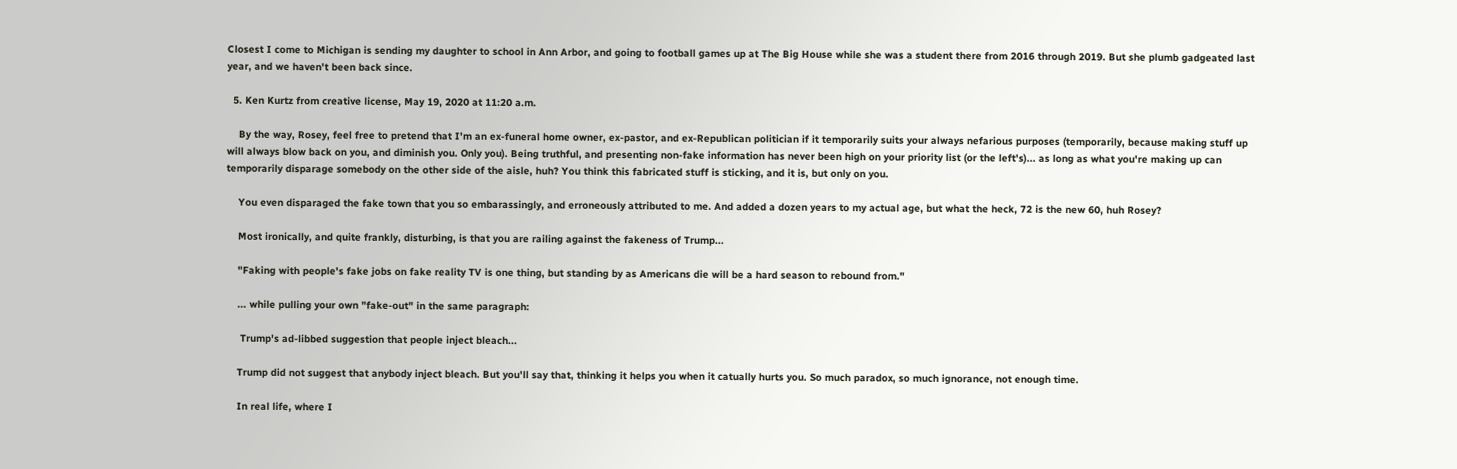Closest I come to Michigan is sending my daughter to school in Ann Arbor, and going to football games up at The Big House while she was a student there from 2016 through 2019. But she plumb gadgeated last year, and we haven't been back since.

  5. Ken Kurtz from creative license, May 19, 2020 at 11:20 a.m.

    By the way, Rosey, feel free to pretend that I'm an ex-funeral home owner, ex-pastor, and ex-Republican politician if it temporarily suits your always nefarious purposes (temporarily, because making stuff up will always blow back on you, and diminish you. Only you). Being truthful, and presenting non-fake information has never been high on your priority list (or the left's)... as long as what you're making up can temporarily disparage somebody on the other side of the aisle, huh? You think this fabricated stuff is sticking, and it is, but only on you.

    You even disparaged the fake town that you so embarassingly, and erroneously attributed to me. And added a dozen years to my actual age, but what the heck, 72 is the new 60, huh Rosey?

    Most ironically, and quite frankly, disturbing, is that you are railing against the fakeness of Trump...

    "Faking with people's fake jobs on fake reality TV is one thing, but standing by as Americans die will be a hard season to rebound from."

    ... while pulling your own "fake-out" in the same paragraph:

     Trump's ad-libbed suggestion that people inject bleach...

    Trump did not suggest that anybody inject bleach. But you'll say that, thinking it helps you when it catually hurts you. So much paradox, so much ignorance, not enough time.

    In real life, where I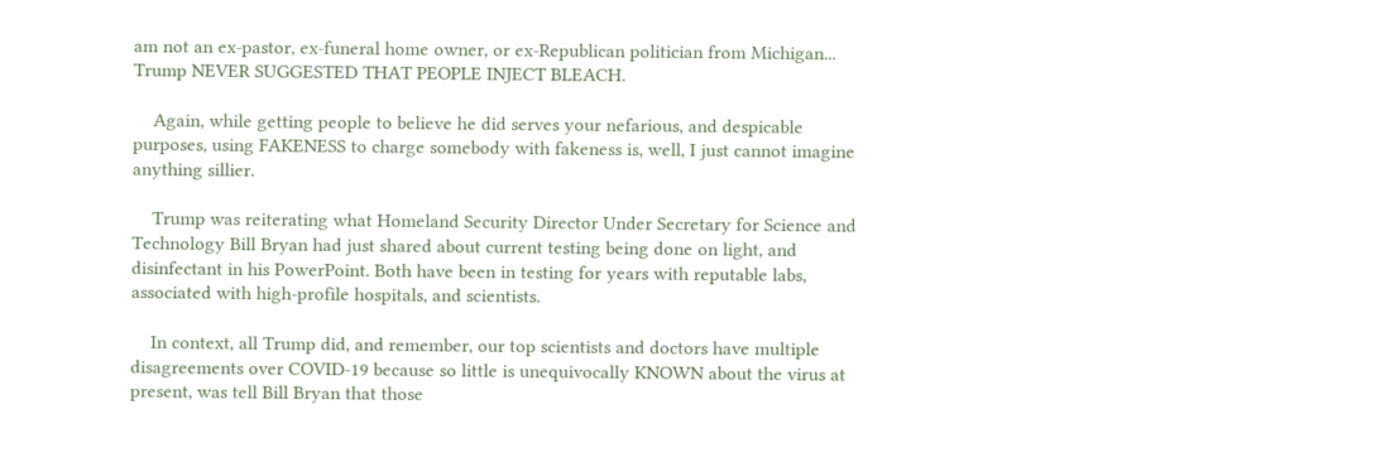am not an ex-pastor, ex-funeral home owner, or ex-Republican politician from Michigan... Trump NEVER SUGGESTED THAT PEOPLE INJECT BLEACH.

    Again, while getting people to believe he did serves your nefarious, and despicable purposes, using FAKENESS to charge somebody with fakeness is, well, I just cannot imagine anything sillier.

    Trump was reiterating what Homeland Security Director Under Secretary for Science and Technology Bill Bryan had just shared about current testing being done on light, and disinfectant in his PowerPoint. Both have been in testing for years with reputable labs, associated with high-profile hospitals, and scientists.

    In context, all Trump did, and remember, our top scientists and doctors have multiple disagreements over COVID-19 because so little is unequivocally KNOWN about the virus at present, was tell Bill Bryan that those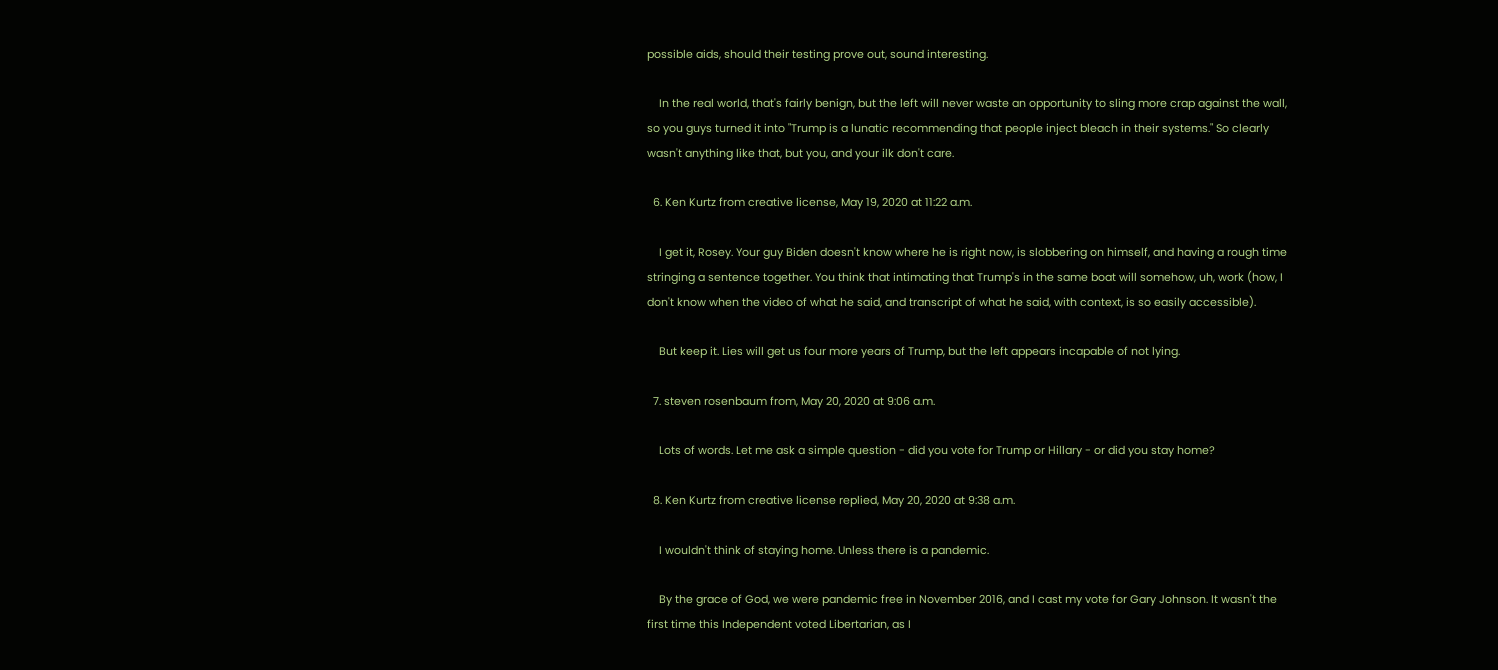possible aids, should their testing prove out, sound interesting.

    In the real world, that's fairly benign, but the left will never waste an opportunity to sling more crap against the wall, so you guys turned it into "Trump is a lunatic recommending that people inject bleach in their systems." So clearly wasn't anything like that, but you, and your ilk don't care.

  6. Ken Kurtz from creative license, May 19, 2020 at 11:22 a.m.

    I get it, Rosey. Your guy Biden doesn't know where he is right now, is slobbering on himself, and having a rough time stringing a sentence together. You think that intimating that Trump's in the same boat will somehow, uh, work (how, I don't know when the video of what he said, and transcript of what he said, with context, is so easily accessible).

    But keep it. Lies will get us four more years of Trump, but the left appears incapable of not lying.

  7. steven rosenbaum from, May 20, 2020 at 9:06 a.m.

    Lots of words. Let me ask a simple question - did you vote for Trump or Hillary - or did you stay home?

  8. Ken Kurtz from creative license replied, May 20, 2020 at 9:38 a.m.

    I wouldn't think of staying home. Unless there is a pandemic.

    By the grace of God, we were pandemic free in November 2016, and I cast my vote for Gary Johnson. It wasn't the first time this Independent voted Libertarian, as I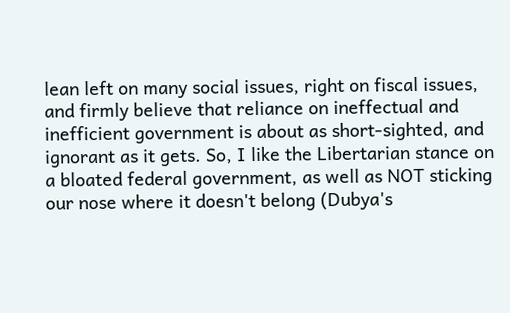lean left on many social issues, right on fiscal issues, and firmly believe that reliance on ineffectual and inefficient government is about as short-sighted, and ignorant as it gets. So, I like the Libertarian stance on a bloated federal government, as well as NOT sticking our nose where it doesn't belong (Dubya's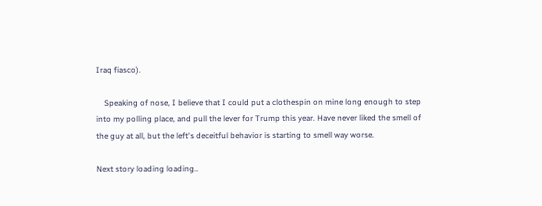Iraq fiasco).

    Speaking of nose, I believe that I could put a clothespin on mine long enough to step into my polling place, and pull the lever for Trump this year. Have never liked the smell of the guy at all, but the left's deceitful behavior is starting to smell way worse.

Next story loading loading..